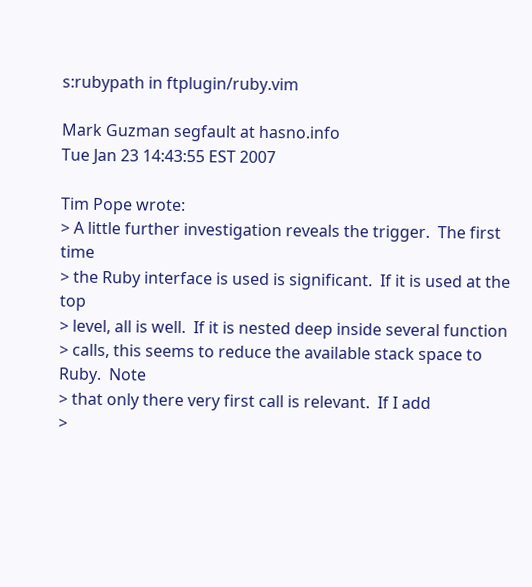s:rubypath in ftplugin/ruby.vim

Mark Guzman segfault at hasno.info
Tue Jan 23 14:43:55 EST 2007

Tim Pope wrote:
> A little further investigation reveals the trigger.  The first time
> the Ruby interface is used is significant.  If it is used at the top
> level, all is well.  If it is nested deep inside several function
> calls, this seems to reduce the available stack space to Ruby.  Note
> that only there very first call is relevant.  If I add
>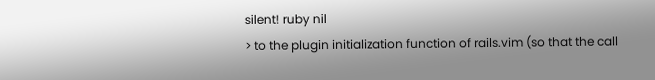silent! ruby nil
> to the plugin initialization function of rails.vim (so that the call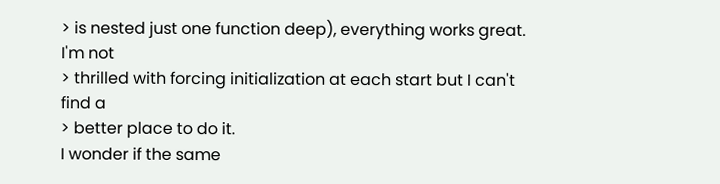> is nested just one function deep), everything works great.  I'm not
> thrilled with forcing initialization at each start but I can't find a
> better place to do it.
I wonder if the same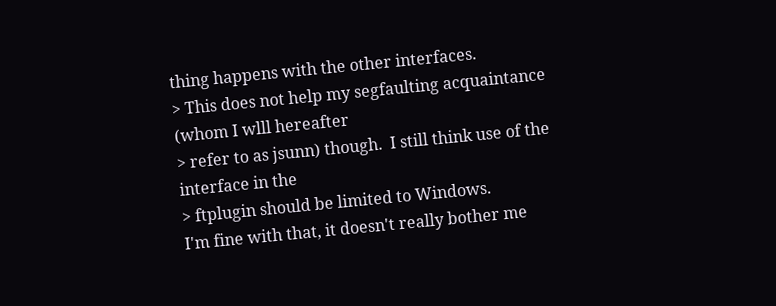thing happens with the other interfaces.
> This does not help my segfaulting acquaintance (whom I wlll hereafter
> refer to as jsunn) though.  I still think use of the interface in the
> ftplugin should be limited to Windows.
I'm fine with that, it doesn't really bother me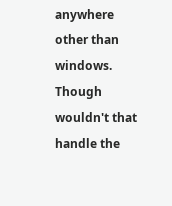anywhere other than
windows. Though wouldn't that handle the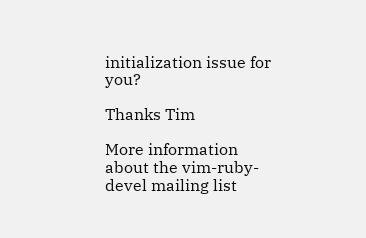initialization issue for you?

Thanks Tim

More information about the vim-ruby-devel mailing list